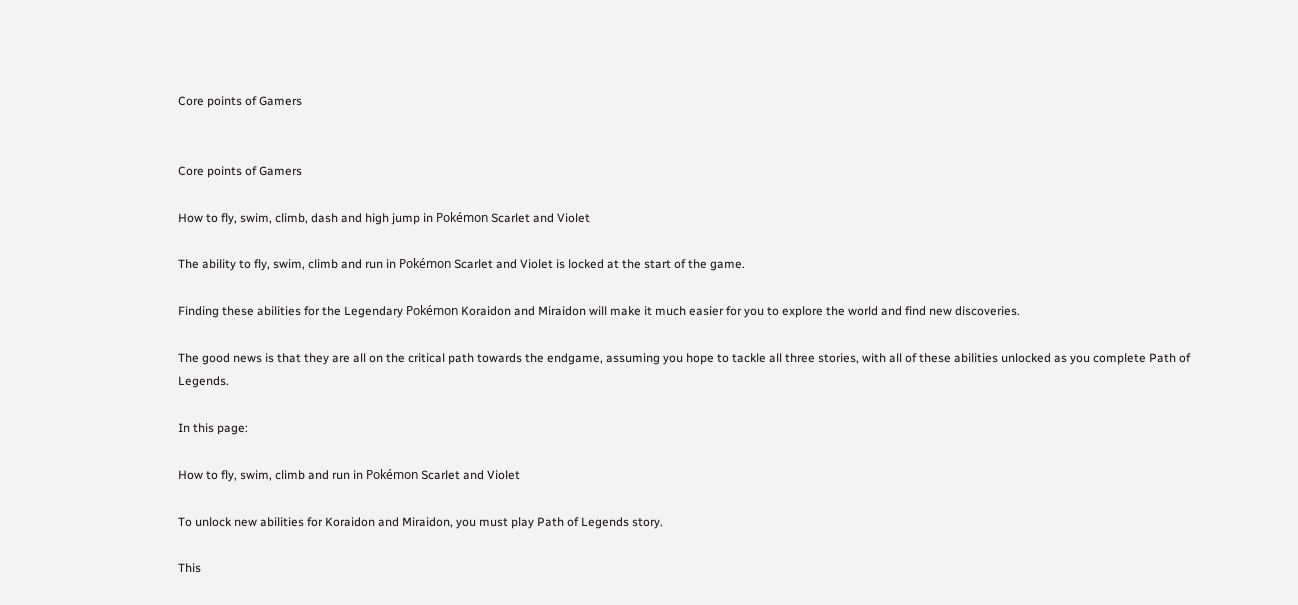Core points of Gamers


Core points of Gamers

How to fly, swim, climb, dash and high jump in Pokémon Scarlet and Violet

The ability to fly, swim, climb and run in Pokémon Scarlet and Violet is locked at the start of the game.

Finding these abilities for the Legendary Pokémon Koraidon and Miraidon will make it much easier for you to explore the world and find new discoveries.

The good news is that they are all on the critical path towards the endgame, assuming you hope to tackle all three stories, with all of these abilities unlocked as you complete Path of Legends.

In this page:

How to fly, swim, climb and run in Pokémon Scarlet and Violet

To unlock new abilities for Koraidon and Miraidon, you must play Path of Legends story.

This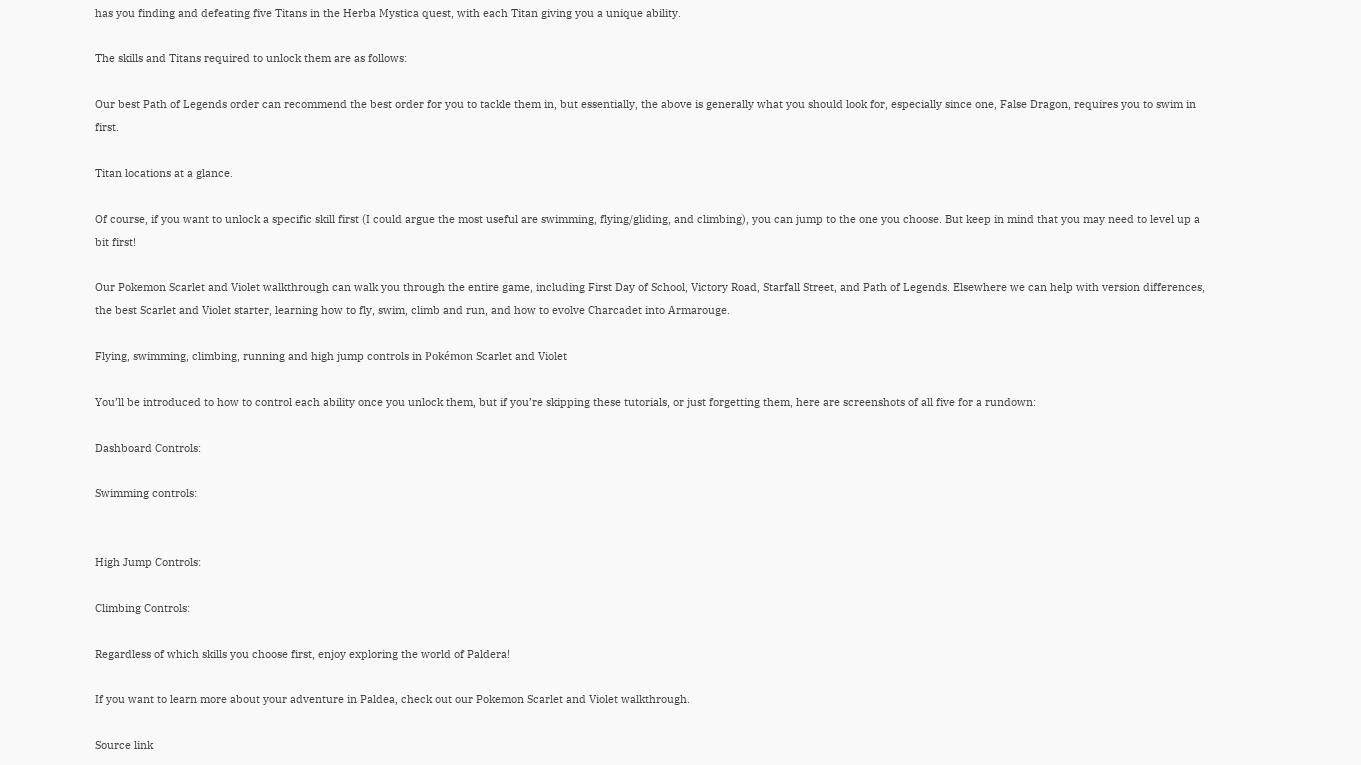has you finding and defeating five Titans in the Herba Mystica quest, with each Titan giving you a unique ability.

The skills and Titans required to unlock them are as follows:

Our best Path of Legends order can recommend the best order for you to tackle them in, but essentially, the above is generally what you should look for, especially since one, False Dragon, requires you to swim in first.

Titan locations at a glance.

Of course, if you want to unlock a specific skill first (I could argue the most useful are swimming, flying/gliding, and climbing), you can jump to the one you choose. But keep in mind that you may need to level up a bit first!

Our Pokemon Scarlet and Violet walkthrough can walk you through the entire game, including First Day of School, Victory Road, Starfall Street, and Path of Legends. Elsewhere we can help with version differences, the best Scarlet and Violet starter, learning how to fly, swim, climb and run, and how to evolve Charcadet into Armarouge.

Flying, swimming, climbing, running and high jump controls in Pokémon Scarlet and Violet

You’ll be introduced to how to control each ability once you unlock them, but if you’re skipping these tutorials, or just forgetting them, here are screenshots of all five for a rundown:

Dashboard Controls:

Swimming controls:


High Jump Controls:

Climbing Controls:

Regardless of which skills you choose first, enjoy exploring the world of Paldera!

If you want to learn more about your adventure in Paldea, check out our Pokemon Scarlet and Violet walkthrough.

Source link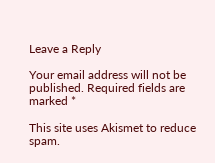Leave a Reply

Your email address will not be published. Required fields are marked *

This site uses Akismet to reduce spam.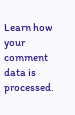Learn how your comment data is processed.